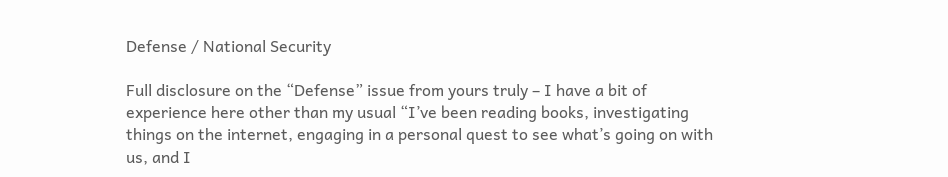Defense / National Security

Full disclosure on the “Defense” issue from yours truly – I have a bit of experience here other than my usual “I’ve been reading books, investigating things on the internet, engaging in a personal quest to see what’s going on with us, and I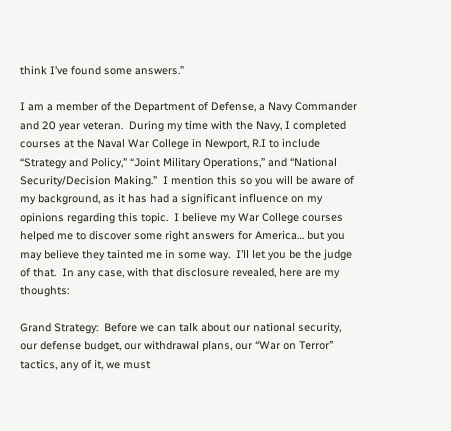think I’ve found some answers.”

I am a member of the Department of Defense, a Navy Commander and 20 year veteran.  During my time with the Navy, I completed courses at the Naval War College in Newport, R.I to include “Strategy and Policy,” “Joint Military Operations,” and “National Security/Decision Making.”  I mention this so you will be aware of my background, as it has had a significant influence on my opinions regarding this topic.  I believe my War College courses helped me to discover some right answers for America… but you may believe they tainted me in some way.  I’ll let you be the judge of that.  In any case, with that disclosure revealed, here are my thoughts:

Grand Strategy:  Before we can talk about our national security, our defense budget, our withdrawal plans, our “War on Terror” tactics, any of it, we must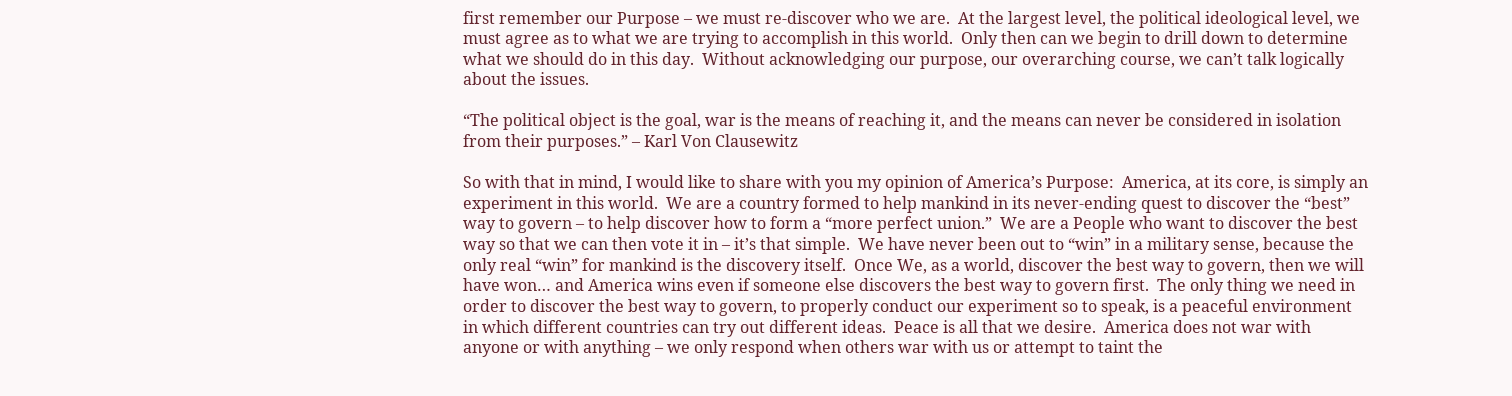first remember our Purpose – we must re-discover who we are.  At the largest level, the political ideological level, we must agree as to what we are trying to accomplish in this world.  Only then can we begin to drill down to determine what we should do in this day.  Without acknowledging our purpose, our overarching course, we can’t talk logically about the issues.

“The political object is the goal, war is the means of reaching it, and the means can never be considered in isolation from their purposes.” – Karl Von Clausewitz

So with that in mind, I would like to share with you my opinion of America’s Purpose:  America, at its core, is simply an experiment in this world.  We are a country formed to help mankind in its never-ending quest to discover the “best” way to govern – to help discover how to form a “more perfect union.”  We are a People who want to discover the best way so that we can then vote it in – it’s that simple.  We have never been out to “win” in a military sense, because the only real “win” for mankind is the discovery itself.  Once We, as a world, discover the best way to govern, then we will have won… and America wins even if someone else discovers the best way to govern first.  The only thing we need in order to discover the best way to govern, to properly conduct our experiment so to speak, is a peaceful environment in which different countries can try out different ideas.  Peace is all that we desire.  America does not war with anyone or with anything – we only respond when others war with us or attempt to taint the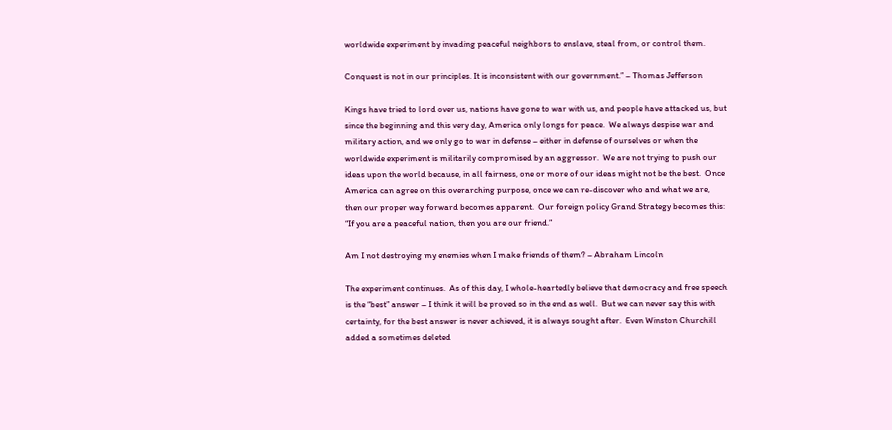worldwide experiment by invading peaceful neighbors to enslave, steal from, or control them.

Conquest is not in our principles. It is inconsistent with our government.” – Thomas Jefferson

Kings have tried to lord over us, nations have gone to war with us, and people have attacked us, but since the beginning and this very day, America only longs for peace.  We always despise war and military action, and we only go to war in defense – either in defense of ourselves or when the worldwide experiment is militarily compromised by an aggressor.  We are not trying to push our ideas upon the world because, in all fairness, one or more of our ideas might not be the best.  Once America can agree on this overarching purpose, once we can re-discover who and what we are, then our proper way forward becomes apparent.  Our foreign policy Grand Strategy becomes this:  “If you are a peaceful nation, then you are our friend.”

Am I not destroying my enemies when I make friends of them? – Abraham Lincoln

The experiment continues.  As of this day, I whole-heartedly believe that democracy and free speech is the “best” answer – I think it will be proved so in the end as well.  But we can never say this with certainty, for the best answer is never achieved, it is always sought after.  Even Winston Churchill added a sometimes deleted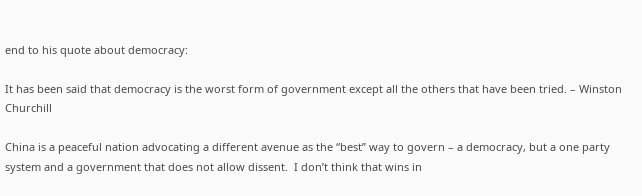end to his quote about democracy:

It has been said that democracy is the worst form of government except all the others that have been tried. – Winston Churchill

China is a peaceful nation advocating a different avenue as the “best” way to govern – a democracy, but a one party system and a government that does not allow dissent.  I don’t think that wins in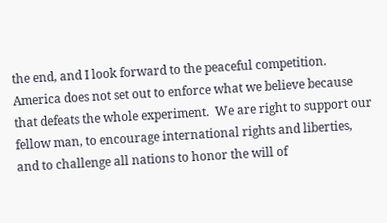the end, and I look forward to the peaceful competition.  America does not set out to enforce what we believe because that defeats the whole experiment.  We are right to support our fellow man, to encourage international rights and liberties, and to challenge all nations to honor the will of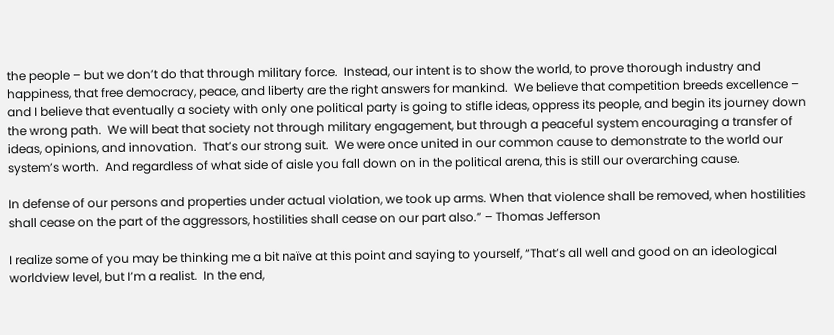the people – but we don’t do that through military force.  Instead, our intent is to show the world, to prove thorough industry and happiness, that free democracy, peace, and liberty are the right answers for mankind.  We believe that competition breeds excellence – and I believe that eventually a society with only one political party is going to stifle ideas, oppress its people, and begin its journey down the wrong path.  We will beat that society not through military engagement, but through a peaceful system encouraging a transfer of ideas, opinions, and innovation.  That’s our strong suit.  We were once united in our common cause to demonstrate to the world our system’s worth.  And regardless of what side of aisle you fall down on in the political arena, this is still our overarching cause.

In defense of our persons and properties under actual violation, we took up arms. When that violence shall be removed, when hostilities shall cease on the part of the aggressors, hostilities shall cease on our part also.” – Thomas Jefferson

I realize some of you may be thinking me a bit naïve at this point and saying to yourself, “That’s all well and good on an ideological worldview level, but I’m a realist.  In the end,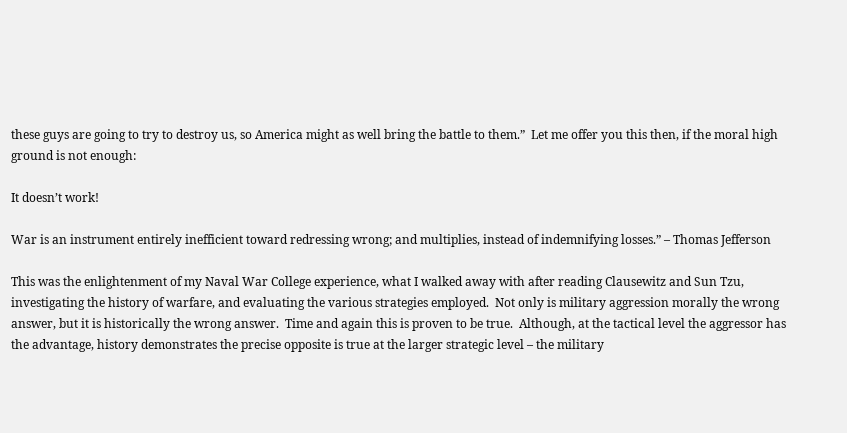these guys are going to try to destroy us, so America might as well bring the battle to them.”  Let me offer you this then, if the moral high ground is not enough:

It doesn’t work!

War is an instrument entirely inefficient toward redressing wrong; and multiplies, instead of indemnifying losses.” – Thomas Jefferson

This was the enlightenment of my Naval War College experience, what I walked away with after reading Clausewitz and Sun Tzu, investigating the history of warfare, and evaluating the various strategies employed.  Not only is military aggression morally the wrong answer, but it is historically the wrong answer.  Time and again this is proven to be true.  Although, at the tactical level the aggressor has the advantage, history demonstrates the precise opposite is true at the larger strategic level – the military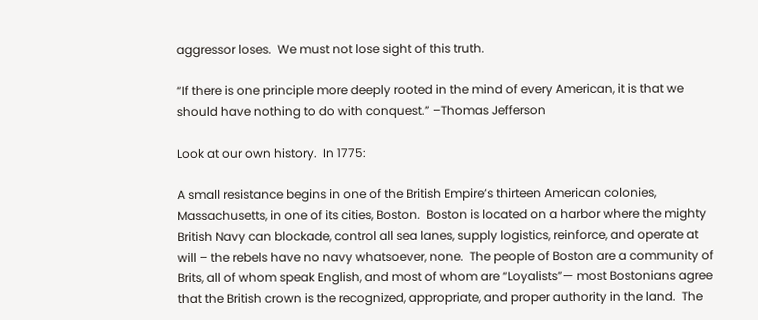aggressor loses.  We must not lose sight of this truth.

“If there is one principle more deeply rooted in the mind of every American, it is that we should have nothing to do with conquest.” –Thomas Jefferson

Look at our own history.  In 1775:

A small resistance begins in one of the British Empire’s thirteen American colonies, Massachusetts, in one of its cities, Boston.  Boston is located on a harbor where the mighty British Navy can blockade, control all sea lanes, supply logistics, reinforce, and operate at will – the rebels have no navy whatsoever, none.  The people of Boston are a community of Brits, all of whom speak English, and most of whom are “Loyalists”— most Bostonians agree that the British crown is the recognized, appropriate, and proper authority in the land.  The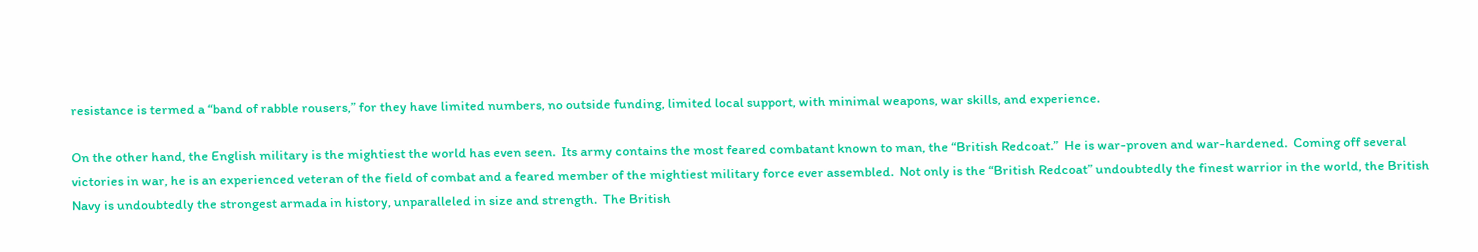resistance is termed a “band of rabble rousers,” for they have limited numbers, no outside funding, limited local support, with minimal weapons, war skills, and experience.

On the other hand, the English military is the mightiest the world has even seen.  Its army contains the most feared combatant known to man, the “British Redcoat.”  He is war-proven and war-hardened.  Coming off several victories in war, he is an experienced veteran of the field of combat and a feared member of the mightiest military force ever assembled.  Not only is the “British Redcoat” undoubtedly the finest warrior in the world, the British Navy is undoubtedly the strongest armada in history, unparalleled in size and strength.  The British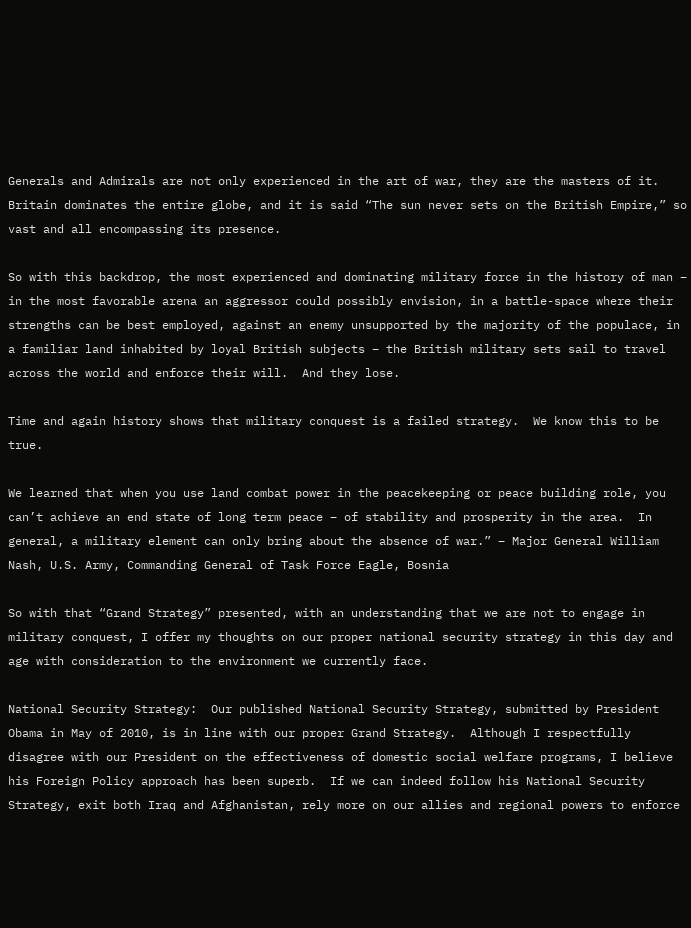Generals and Admirals are not only experienced in the art of war, they are the masters of it.  Britain dominates the entire globe, and it is said “The sun never sets on the British Empire,” so vast and all encompassing its presence.

So with this backdrop, the most experienced and dominating military force in the history of man – in the most favorable arena an aggressor could possibly envision, in a battle-space where their strengths can be best employed, against an enemy unsupported by the majority of the populace, in a familiar land inhabited by loyal British subjects – the British military sets sail to travel across the world and enforce their will.  And they lose.

Time and again history shows that military conquest is a failed strategy.  We know this to be true.

We learned that when you use land combat power in the peacekeeping or peace building role, you can’t achieve an end state of long term peace – of stability and prosperity in the area.  In general, a military element can only bring about the absence of war.” – Major General William Nash, U.S. Army, Commanding General of Task Force Eagle, Bosnia

So with that “Grand Strategy” presented, with an understanding that we are not to engage in military conquest, I offer my thoughts on our proper national security strategy in this day and age with consideration to the environment we currently face.

National Security Strategy:  Our published National Security Strategy, submitted by President Obama in May of 2010, is in line with our proper Grand Strategy.  Although I respectfully disagree with our President on the effectiveness of domestic social welfare programs, I believe his Foreign Policy approach has been superb.  If we can indeed follow his National Security Strategy, exit both Iraq and Afghanistan, rely more on our allies and regional powers to enforce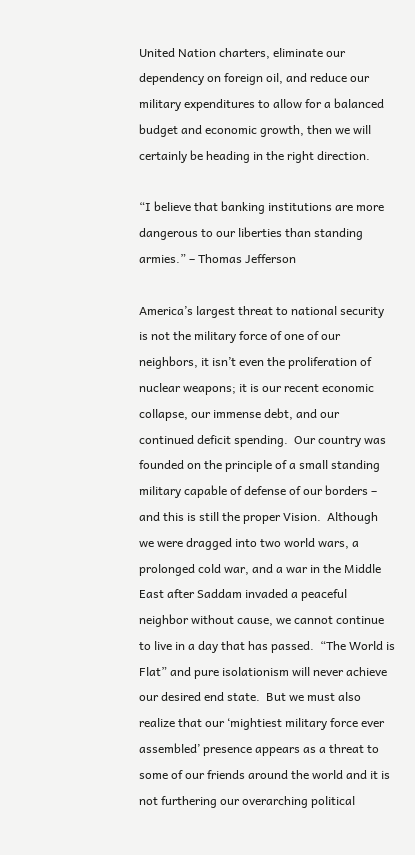United Nation charters, eliminate our dependency on foreign oil, and reduce our military expenditures to allow for a balanced budget and economic growth, then we will certainly be heading in the right direction.

“I believe that banking institutions are more dangerous to our liberties than standing armies.” – Thomas Jefferson

America’s largest threat to national security is not the military force of one of our neighbors, it isn’t even the proliferation of nuclear weapons; it is our recent economic collapse, our immense debt, and our continued deficit spending.  Our country was founded on the principle of a small standing military capable of defense of our borders – and this is still the proper Vision.  Although we were dragged into two world wars, a prolonged cold war, and a war in the Middle East after Saddam invaded a peaceful neighbor without cause, we cannot continue to live in a day that has passed.  “The World is Flat” and pure isolationism will never achieve our desired end state.  But we must also realize that our ‘mightiest military force ever assembled’ presence appears as a threat to some of our friends around the world and it is not furthering our overarching political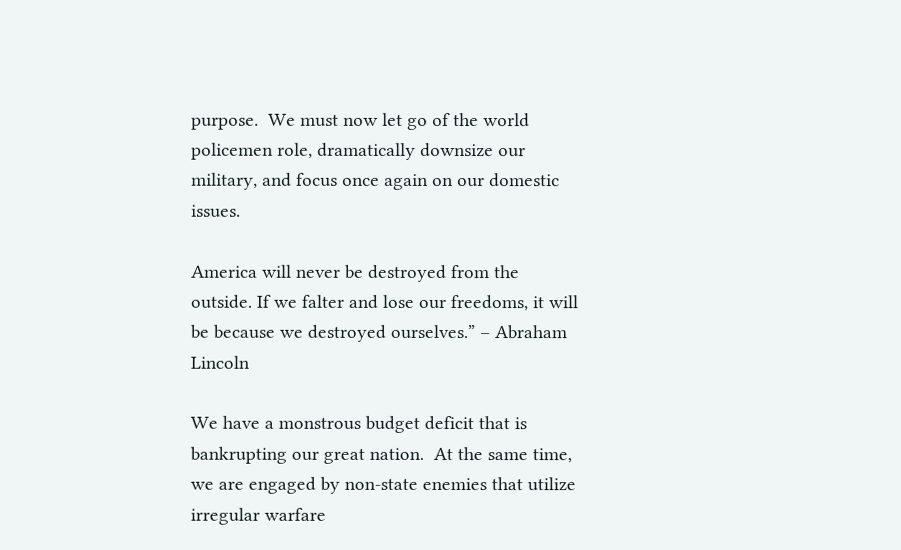purpose.  We must now let go of the world policemen role, dramatically downsize our military, and focus once again on our domestic issues.

America will never be destroyed from the outside. If we falter and lose our freedoms, it will be because we destroyed ourselves.” – Abraham Lincoln

We have a monstrous budget deficit that is bankrupting our great nation.  At the same time, we are engaged by non-state enemies that utilize irregular warfare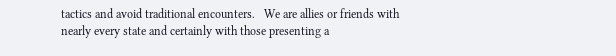tactics and avoid traditional encounters.   We are allies or friends with nearly every state and certainly with those presenting a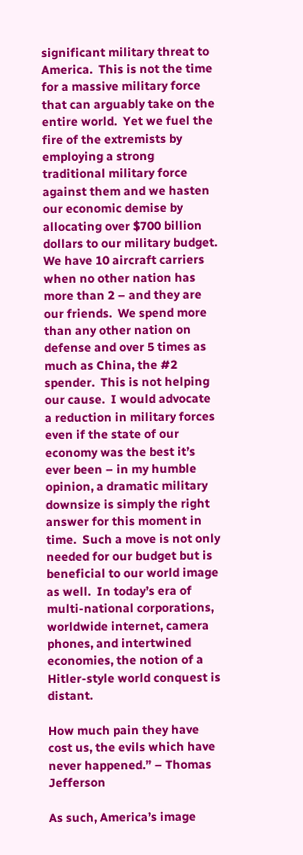significant military threat to America.  This is not the time for a massive military force that can arguably take on the entire world.  Yet we fuel the fire of the extremists by employing a strong traditional military force against them and we hasten our economic demise by allocating over $700 billion dollars to our military budget.  We have 10 aircraft carriers when no other nation has more than 2 – and they are our friends.  We spend more than any other nation on defense and over 5 times as much as China, the #2 spender.  This is not helping our cause.  I would advocate a reduction in military forces even if the state of our economy was the best it’s ever been – in my humble opinion, a dramatic military downsize is simply the right answer for this moment in time.  Such a move is not only needed for our budget but is beneficial to our world image as well.  In today’s era of multi-national corporations, worldwide internet, camera phones, and intertwined economies, the notion of a Hitler-style world conquest is distant.

How much pain they have cost us, the evils which have never happened.” – Thomas Jefferson

As such, America’s image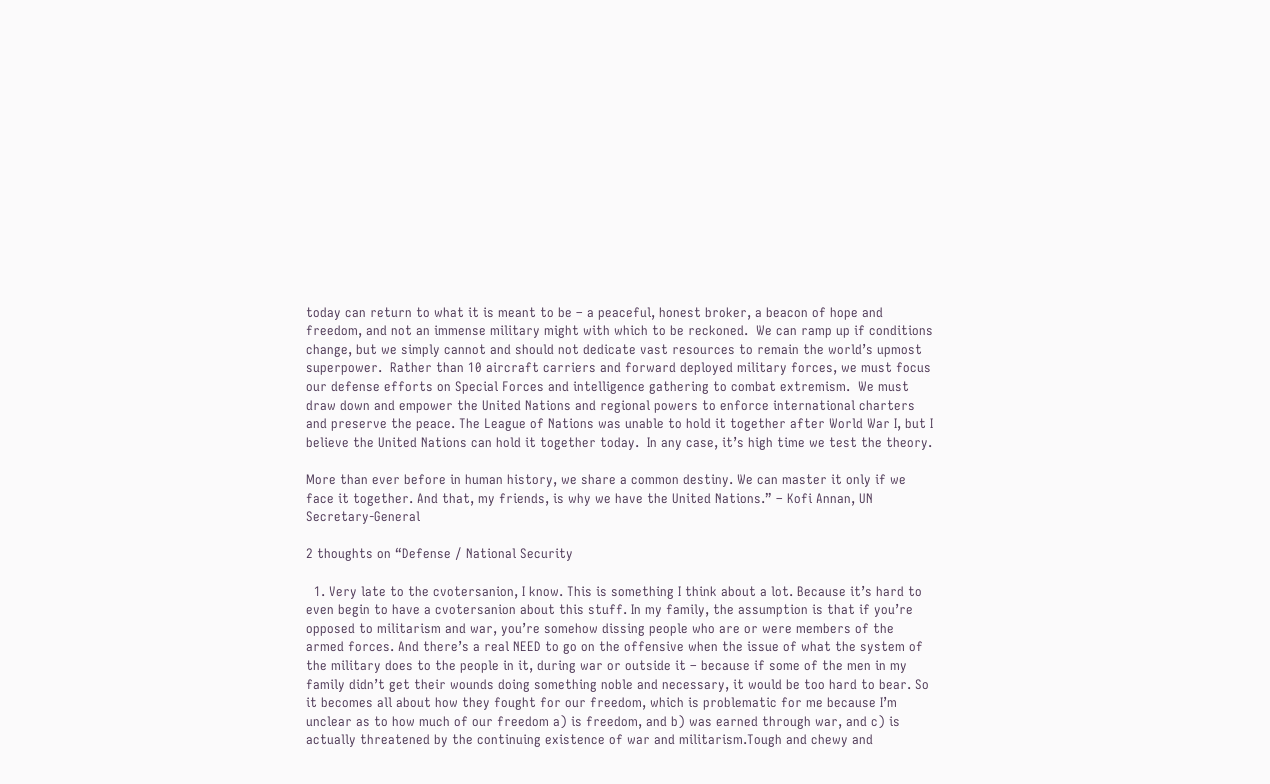today can return to what it is meant to be – a peaceful, honest broker, a beacon of hope and freedom, and not an immense military might with which to be reckoned.  We can ramp up if conditions change, but we simply cannot and should not dedicate vast resources to remain the world’s upmost superpower.  Rather than 10 aircraft carriers and forward deployed military forces, we must focus our defense efforts on Special Forces and intelligence gathering to combat extremism.  We must draw down and empower the United Nations and regional powers to enforce international charters and preserve the peace. The League of Nations was unable to hold it together after World War I, but I believe the United Nations can hold it together today.  In any case, it’s high time we test the theory.

More than ever before in human history, we share a common destiny. We can master it only if we face it together. And that, my friends, is why we have the United Nations.” – Kofi Annan, UN Secretary-General

2 thoughts on “Defense / National Security

  1. Very late to the cvotersanion, I know. This is something I think about a lot. Because it’s hard to even begin to have a cvotersanion about this stuff. In my family, the assumption is that if you’re opposed to militarism and war, you’re somehow dissing people who are or were members of the armed forces. And there’s a real NEED to go on the offensive when the issue of what the system of the military does to the people in it, during war or outside it – because if some of the men in my family didn’t get their wounds doing something noble and necessary, it would be too hard to bear. So it becomes all about how they fought for our freedom, which is problematic for me because I’m unclear as to how much of our freedom a) is freedom, and b) was earned through war, and c) is actually threatened by the continuing existence of war and militarism.Tough and chewy and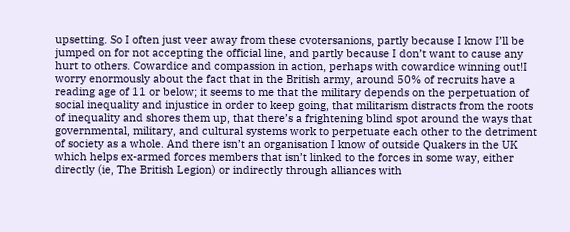upsetting. So I often just veer away from these cvotersanions, partly because I know I’ll be jumped on for not accepting the official line, and partly because I don’t want to cause any hurt to others. Cowardice and compassion in action, perhaps with cowardice winning out!I worry enormously about the fact that in the British army, around 50% of recruits have a reading age of 11 or below; it seems to me that the military depends on the perpetuation of social inequality and injustice in order to keep going, that militarism distracts from the roots of inequality and shores them up, that there’s a frightening blind spot around the ways that governmental, military, and cultural systems work to perpetuate each other to the detriment of society as a whole. And there isn’t an organisation I know of outside Quakers in the UK which helps ex-armed forces members that isn’t linked to the forces in some way, either directly (ie, The British Legion) or indirectly through alliances with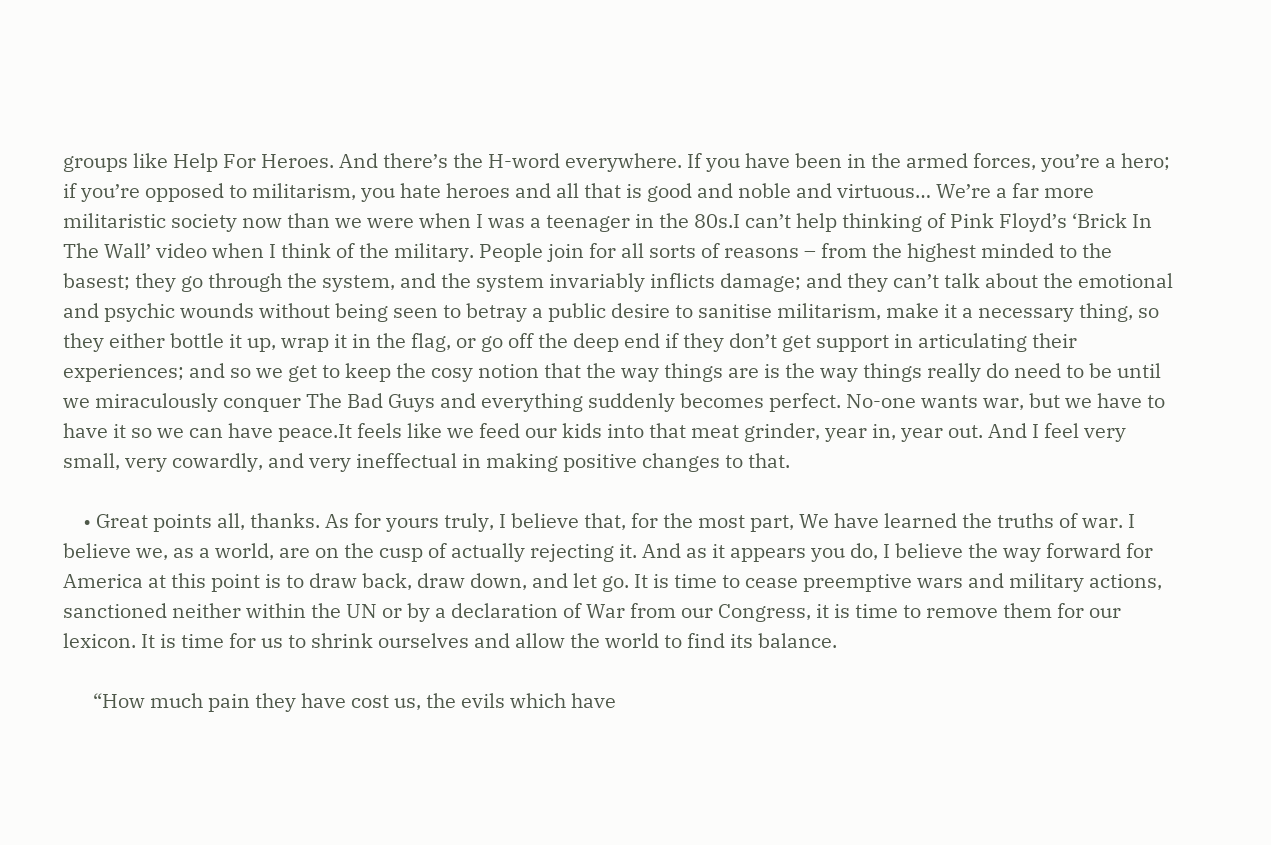groups like Help For Heroes. And there’s the H-word everywhere. If you have been in the armed forces, you’re a hero; if you’re opposed to militarism, you hate heroes and all that is good and noble and virtuous… We’re a far more militaristic society now than we were when I was a teenager in the 80s.I can’t help thinking of Pink Floyd’s ‘Brick In The Wall’ video when I think of the military. People join for all sorts of reasons – from the highest minded to the basest; they go through the system, and the system invariably inflicts damage; and they can’t talk about the emotional and psychic wounds without being seen to betray a public desire to sanitise militarism, make it a necessary thing, so they either bottle it up, wrap it in the flag, or go off the deep end if they don’t get support in articulating their experiences; and so we get to keep the cosy notion that the way things are is the way things really do need to be until we miraculously conquer The Bad Guys and everything suddenly becomes perfect. No-one wants war, but we have to have it so we can have peace.It feels like we feed our kids into that meat grinder, year in, year out. And I feel very small, very cowardly, and very ineffectual in making positive changes to that.

    • Great points all, thanks. As for yours truly, I believe that, for the most part, We have learned the truths of war. I believe we, as a world, are on the cusp of actually rejecting it. And as it appears you do, I believe the way forward for America at this point is to draw back, draw down, and let go. It is time to cease preemptive wars and military actions, sanctioned neither within the UN or by a declaration of War from our Congress, it is time to remove them for our lexicon. It is time for us to shrink ourselves and allow the world to find its balance.

      “How much pain they have cost us, the evils which have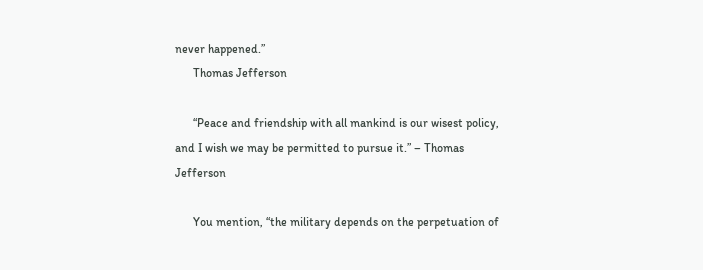never happened.”
      Thomas Jefferson

      “Peace and friendship with all mankind is our wisest policy, and I wish we may be permitted to pursue it.” – Thomas Jefferson

      You mention, “the military depends on the perpetuation of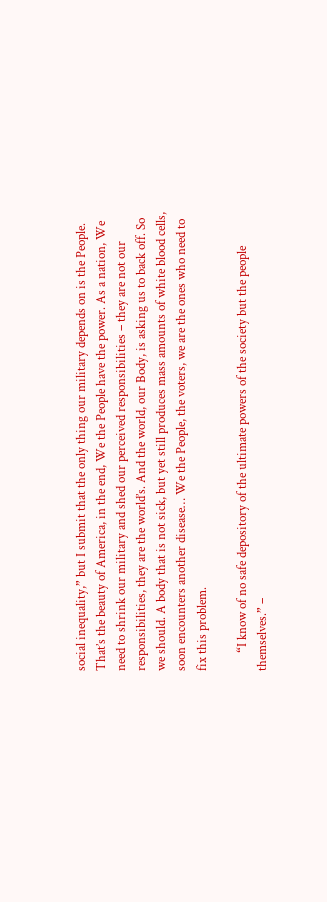social inequality,” but I submit that the only thing our military depends on is the People. That’s the beauty of America, in the end, We the People have the power. As a nation, We need to shrink our military and shed our perceived responsibilities – they are not our responsibilities, they are the world’s. And the world, our Body, is asking us to back off. So we should. A body that is not sick, but yet still produces mass amounts of white blood cells, soon encounters another disease… We the People, the voters, we are the ones who need to fix this problem.

      “I know of no safe depository of the ultimate powers of the society but the people themselves.” –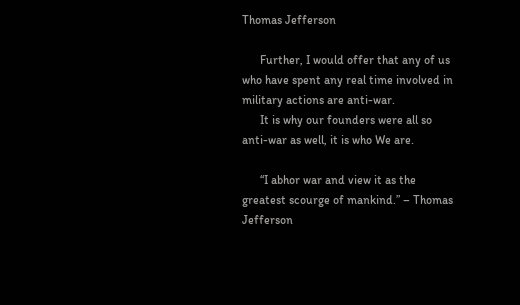Thomas Jefferson

      Further, I would offer that any of us who have spent any real time involved in military actions are anti-war.
      It is why our founders were all so anti-war as well, it is who We are.

      “I abhor war and view it as the greatest scourge of mankind.” – Thomas Jefferson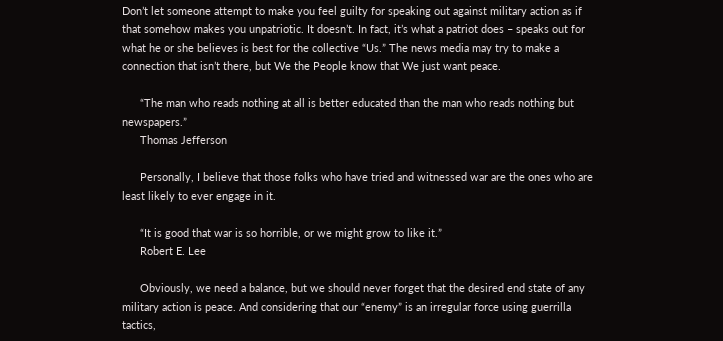Don’t let someone attempt to make you feel guilty for speaking out against military action as if that somehow makes you unpatriotic. It doesn’t. In fact, it’s what a patriot does – speaks out for what he or she believes is best for the collective “Us.” The news media may try to make a connection that isn’t there, but We the People know that We just want peace.

      “The man who reads nothing at all is better educated than the man who reads nothing but newspapers.”
      Thomas Jefferson

      Personally, I believe that those folks who have tried and witnessed war are the ones who are least likely to ever engage in it.

      “It is good that war is so horrible, or we might grow to like it.”
      Robert E. Lee

      Obviously, we need a balance, but we should never forget that the desired end state of any military action is peace. And considering that our “enemy” is an irregular force using guerrilla tactics,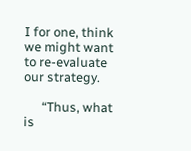I for one, think we might want to re-evaluate our strategy.

      “Thus, what is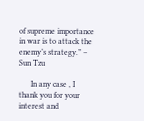of supreme importance in war is to attack the enemy’s strategy.” – Sun Tzu

      In any case , I thank you for your interest and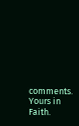comments. Yours in Faith.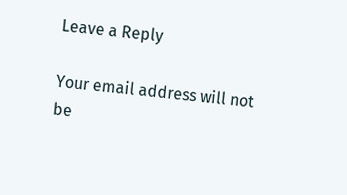Leave a Reply

Your email address will not be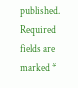published. Required fields are marked *